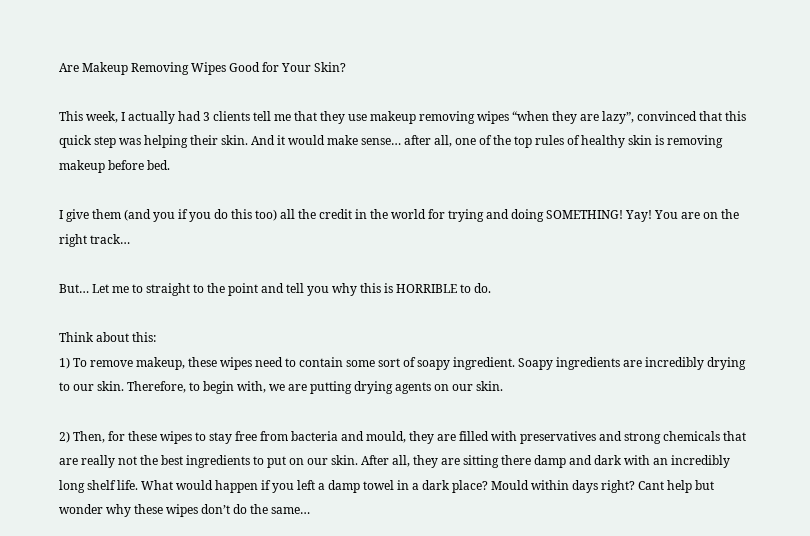Are Makeup Removing Wipes Good for Your Skin?

This week, I actually had 3 clients tell me that they use makeup removing wipes “when they are lazy”, convinced that this quick step was helping their skin. And it would make sense… after all, one of the top rules of healthy skin is removing makeup before bed.

I give them (and you if you do this too) all the credit in the world for trying and doing SOMETHING! Yay! You are on the right track…

But… Let me to straight to the point and tell you why this is HORRIBLE to do.

Think about this:
1) To remove makeup, these wipes need to contain some sort of soapy ingredient. Soapy ingredients are incredibly drying to our skin. Therefore, to begin with, we are putting drying agents on our skin.

2) Then, for these wipes to stay free from bacteria and mould, they are filled with preservatives and strong chemicals that are really not the best ingredients to put on our skin. After all, they are sitting there damp and dark with an incredibly long shelf life. What would happen if you left a damp towel in a dark place? Mould within days right? Cant help but wonder why these wipes don’t do the same…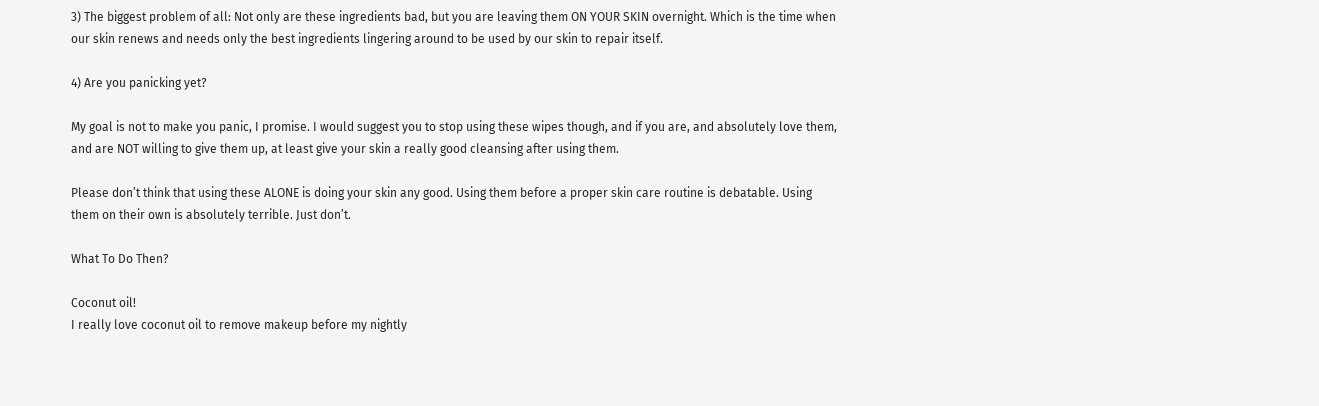3) The biggest problem of all: Not only are these ingredients bad, but you are leaving them ON YOUR SKIN overnight. Which is the time when our skin renews and needs only the best ingredients lingering around to be used by our skin to repair itself.

4) Are you panicking yet?

My goal is not to make you panic, I promise. I would suggest you to stop using these wipes though, and if you are, and absolutely love them, and are NOT willing to give them up, at least give your skin a really good cleansing after using them.

Please don’t think that using these ALONE is doing your skin any good. Using them before a proper skin care routine is debatable. Using them on their own is absolutely terrible. Just don’t.

What To Do Then?

Coconut oil!
I really love coconut oil to remove makeup before my nightly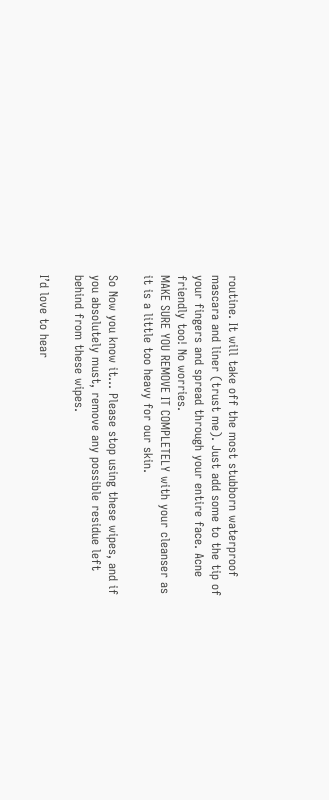routine. It will take off the most stubborn waterproof mascara and liner (trust me). Just add some to the tip of your fingers and spread through your entire face. Acne friendly too! No worries.
MAKE SURE YOU REMOVE IT COMPLETELY with your cleanser as it is a little too heavy for our skin.

So Now you know it… Please stop using these wipes, and if you absolutely must, remove any possible residue left behind from these wipes.

I’d love to hear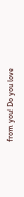from you! Do you love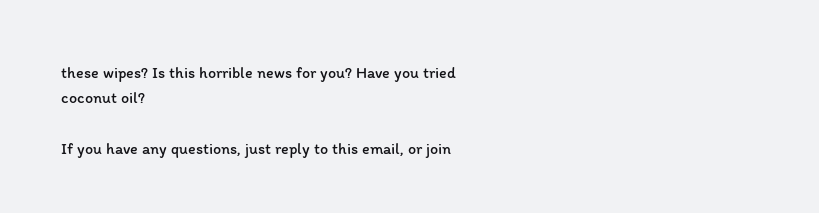these wipes? Is this horrible news for you? Have you tried coconut oil?

If you have any questions, just reply to this email, or join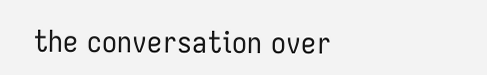the conversation over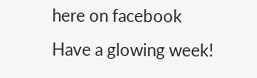here on facebook
Have a glowing week!